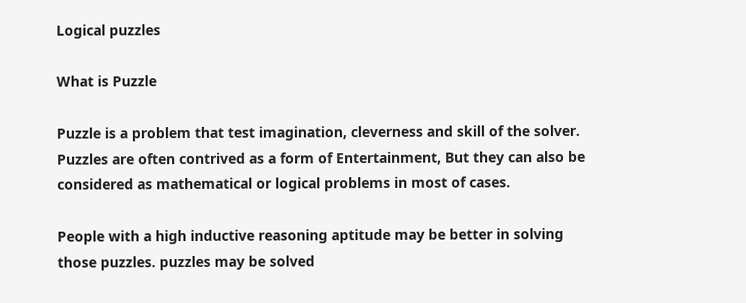Logical puzzles

What is Puzzle

Puzzle is a problem that test imagination, cleverness and skill of the solver. Puzzles are often contrived as a form of Entertainment, But they can also be considered as mathematical or logical problems in most of cases.

People with a high inductive reasoning aptitude may be better in solving those puzzles. puzzles may be solved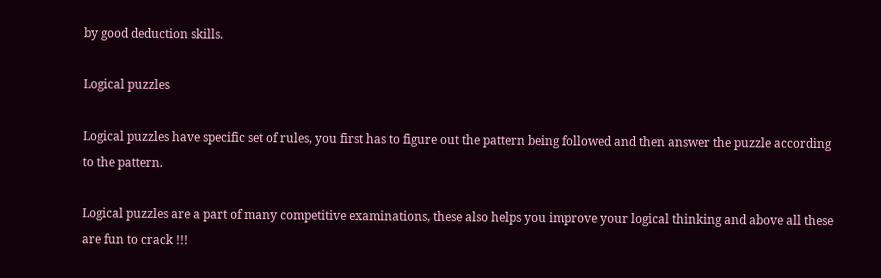by good deduction skills.

Logical puzzles

Logical puzzles have specific set of rules, you first has to figure out the pattern being followed and then answer the puzzle according to the pattern.

Logical puzzles are a part of many competitive examinations, these also helps you improve your logical thinking and above all these are fun to crack !!!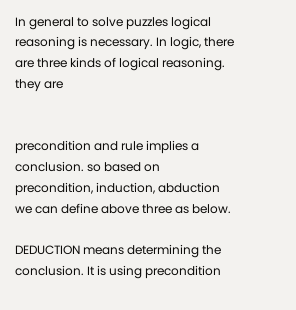In general to solve puzzles logical reasoning is necessary. In logic, there are three kinds of logical reasoning. they are


precondition and rule implies a conclusion. so based on precondition, induction, abduction we can define above three as below.

DEDUCTION means determining the conclusion. It is using precondition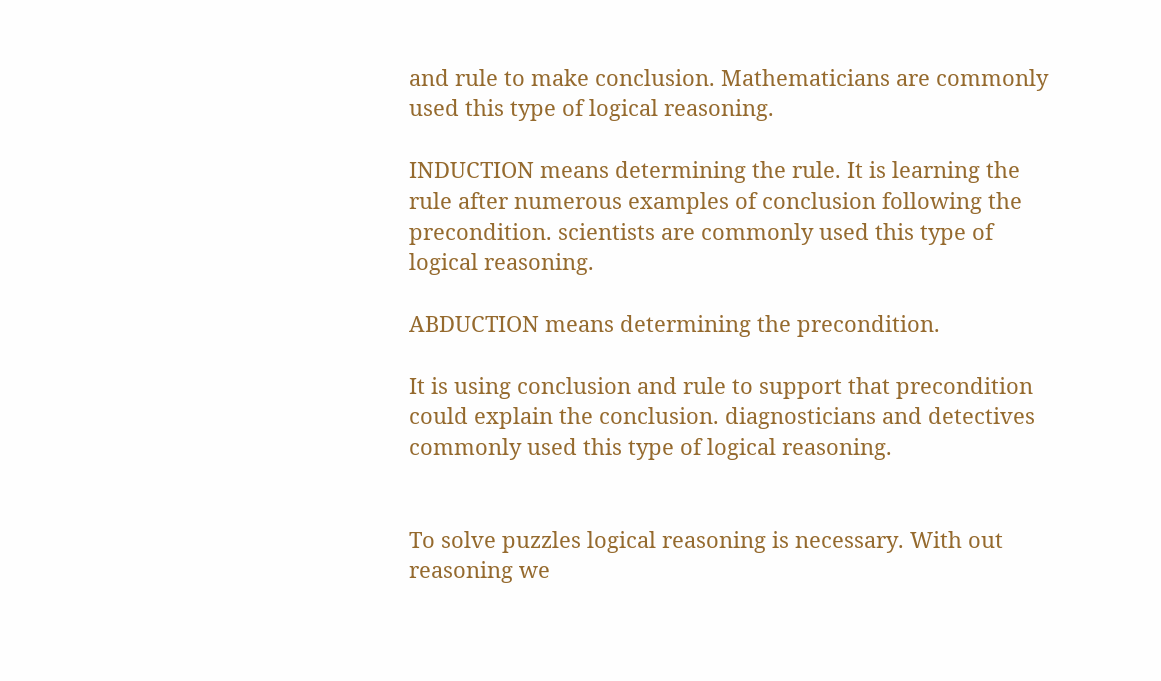and rule to make conclusion. Mathematicians are commonly used this type of logical reasoning.

INDUCTION means determining the rule. It is learning the rule after numerous examples of conclusion following the precondition. scientists are commonly used this type of logical reasoning.

ABDUCTION means determining the precondition.

It is using conclusion and rule to support that precondition could explain the conclusion. diagnosticians and detectives commonly used this type of logical reasoning.


To solve puzzles logical reasoning is necessary. With out reasoning we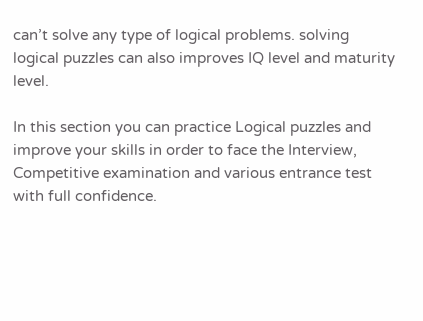can’t solve any type of logical problems. solving logical puzzles can also improves IQ level and maturity level.

In this section you can practice Logical puzzles and improve your skills in order to face the Interview, Competitive examination and various entrance test with full confidence.